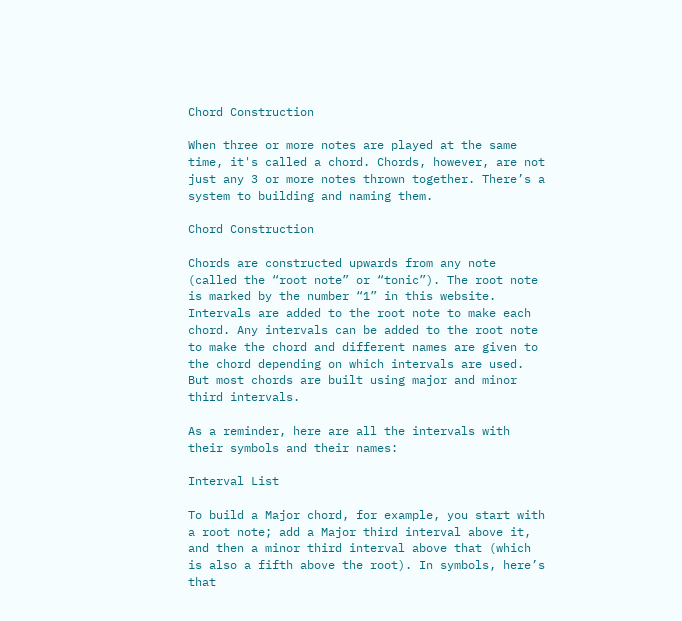Chord Construction

When three or more notes are played at the same time, it's called a chord. Chords, however, are not just any 3 or more notes thrown together. There’s a system to building and naming them.

Chord Construction

Chords are constructed upwards from any note (called the “root note” or “tonic”). The root note is marked by the number “1” in this website. Intervals are added to the root note to make each chord. Any intervals can be added to the root note to make the chord and different names are given to the chord depending on which intervals are used. But most chords are built using major and minor third intervals.

As a reminder, here are all the intervals with their symbols and their names:

Interval List

To build a Major chord, for example, you start with a root note; add a Major third interval above it, and then a minor third interval above that (which is also a fifth above the root). In symbols, here’s that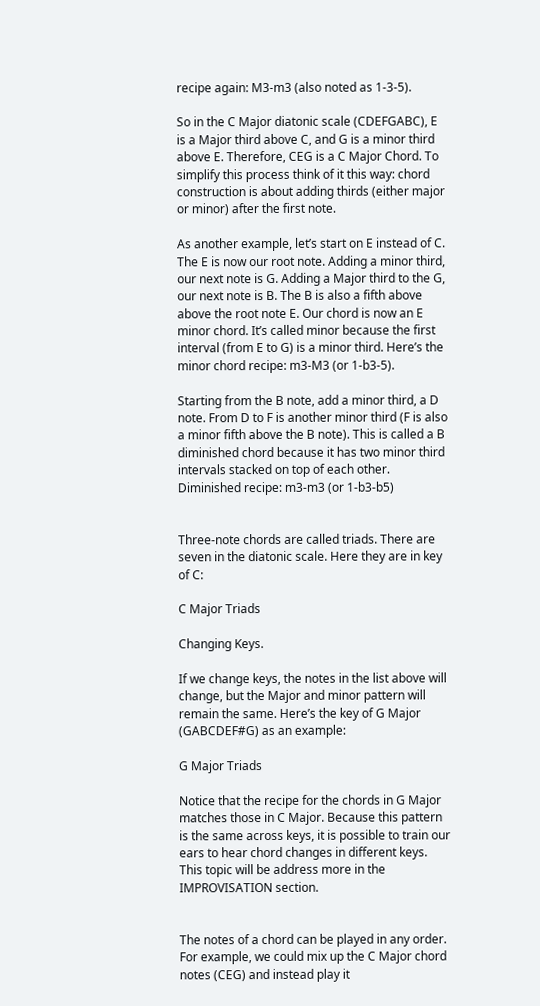recipe again: M3-m3 (also noted as 1-3-5).

So in the C Major diatonic scale (CDEFGABC), E is a Major third above C, and G is a minor third above E. Therefore, CEG is a C Major Chord. To simplify this process think of it this way: chord construction is about adding thirds (either major or minor) after the first note.

As another example, let’s start on E instead of C. The E is now our root note. Adding a minor third, our next note is G. Adding a Major third to the G, our next note is B. The B is also a fifth above above the root note E. Our chord is now an E minor chord. It’s called minor because the first interval (from E to G) is a minor third. Here’s the minor chord recipe: m3-M3 (or 1-b3-5).

Starting from the B note, add a minor third, a D note. From D to F is another minor third (F is also a minor fifth above the B note). This is called a B diminished chord because it has two minor third intervals stacked on top of each other. Diminished recipe: m3-m3 (or 1-b3-b5)


Three-note chords are called triads. There are seven in the diatonic scale. Here they are in key of C:

C Major Triads

Changing Keys.

If we change keys, the notes in the list above will change, but the Major and minor pattern will remain the same. Here’s the key of G Major (GABCDEF#G) as an example:

G Major Triads

Notice that the recipe for the chords in G Major matches those in C Major. Because this pattern is the same across keys, it is possible to train our ears to hear chord changes in different keys. This topic will be address more in the IMPROVISATION section.


The notes of a chord can be played in any order. For example, we could mix up the C Major chord notes (CEG) and instead play it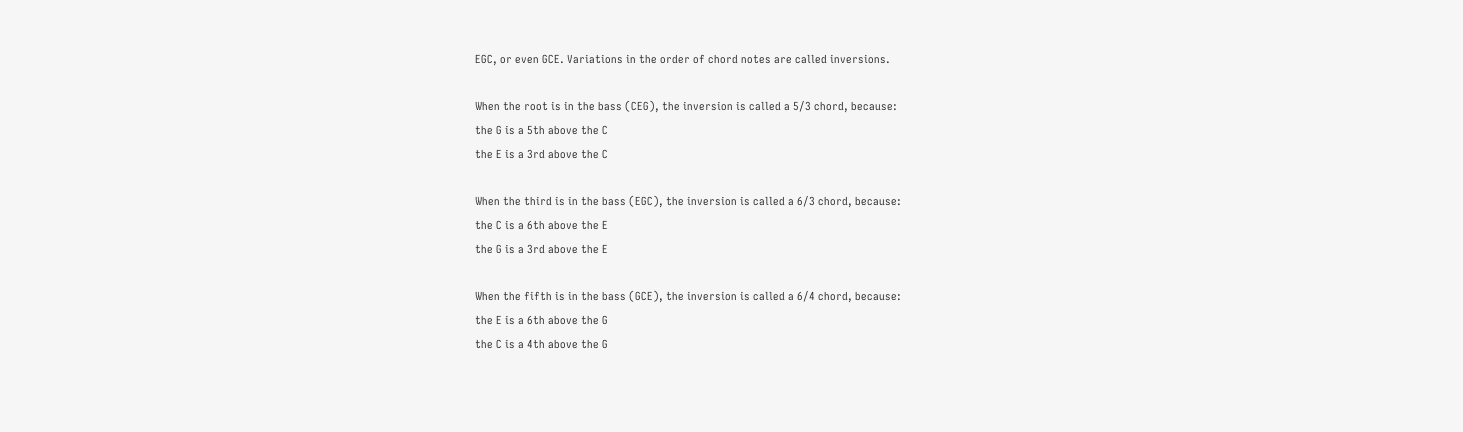EGC, or even GCE. Variations in the order of chord notes are called inversions.

When the root is in the bass (CEG), the inversion is called a 5/3 chord, because:
the G is a 5th above the C
the E is a 3rd above the C

When the third is in the bass (EGC), the inversion is called a 6/3 chord, because:
the C is a 6th above the E
the G is a 3rd above the E

When the fifth is in the bass (GCE), the inversion is called a 6/4 chord, because:
the E is a 6th above the G
the C is a 4th above the G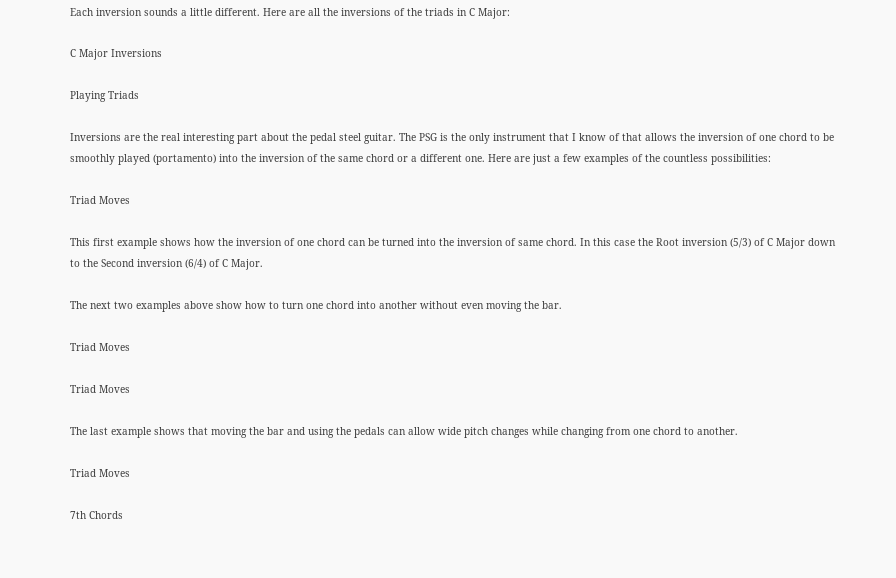Each inversion sounds a little different. Here are all the inversions of the triads in C Major:

C Major Inversions

Playing Triads

Inversions are the real interesting part about the pedal steel guitar. The PSG is the only instrument that I know of that allows the inversion of one chord to be smoothly played (portamento) into the inversion of the same chord or a different one. Here are just a few examples of the countless possibilities:

Triad Moves

This first example shows how the inversion of one chord can be turned into the inversion of same chord. In this case the Root inversion (5/3) of C Major down to the Second inversion (6/4) of C Major.

The next two examples above show how to turn one chord into another without even moving the bar.

Triad Moves

Triad Moves

The last example shows that moving the bar and using the pedals can allow wide pitch changes while changing from one chord to another.

Triad Moves

7th Chords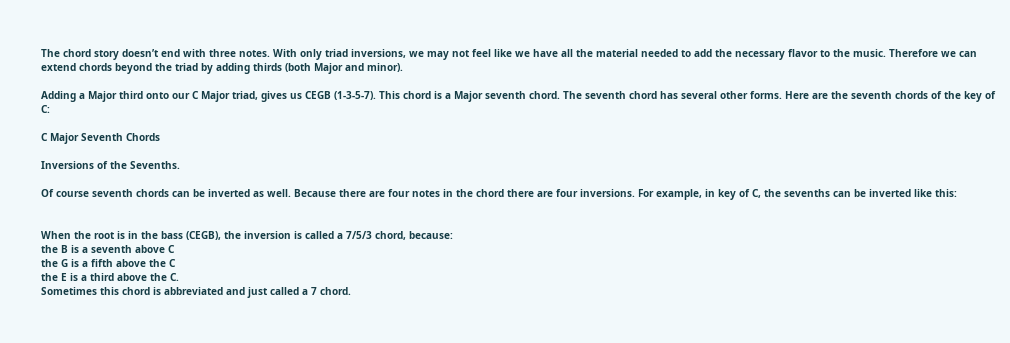The chord story doesn’t end with three notes. With only triad inversions, we may not feel like we have all the material needed to add the necessary flavor to the music. Therefore we can extend chords beyond the triad by adding thirds (both Major and minor).

Adding a Major third onto our C Major triad, gives us CEGB (1-3-5-7). This chord is a Major seventh chord. The seventh chord has several other forms. Here are the seventh chords of the key of C:

C Major Seventh Chords

Inversions of the Sevenths.

Of course seventh chords can be inverted as well. Because there are four notes in the chord there are four inversions. For example, in key of C, the sevenths can be inverted like this:


When the root is in the bass (CEGB), the inversion is called a 7/5/3 chord, because:
the B is a seventh above C
the G is a fifth above the C
the E is a third above the C.
Sometimes this chord is abbreviated and just called a 7 chord.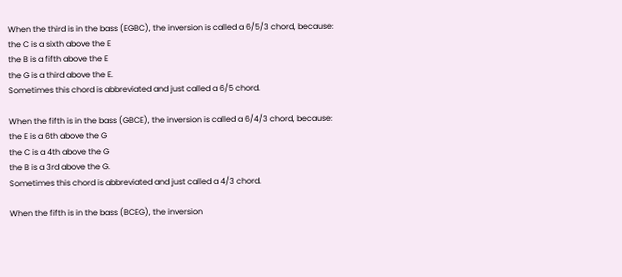When the third is in the bass (EGBC), the inversion is called a 6/5/3 chord, because:
the C is a sixth above the E
the B is a fifth above the E
the G is a third above the E.
Sometimes this chord is abbreviated and just called a 6/5 chord.

When the fifth is in the bass (GBCE), the inversion is called a 6/4/3 chord, because:
the E is a 6th above the G
the C is a 4th above the G
the B is a 3rd above the G.
Sometimes this chord is abbreviated and just called a 4/3 chord.

When the fifth is in the bass (BCEG), the inversion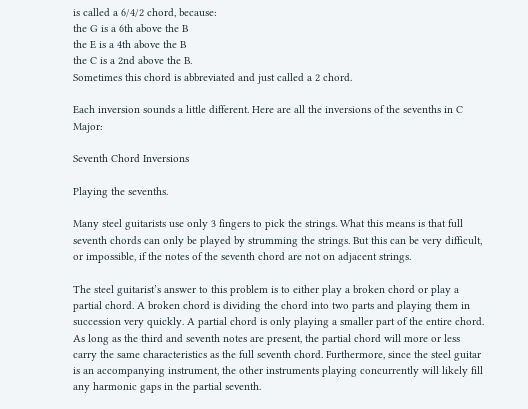is called a 6/4/2 chord, because:
the G is a 6th above the B
the E is a 4th above the B
the C is a 2nd above the B.
Sometimes this chord is abbreviated and just called a 2 chord.

Each inversion sounds a little different. Here are all the inversions of the sevenths in C Major:

Seventh Chord Inversions

Playing the sevenths.

Many steel guitarists use only 3 fingers to pick the strings. What this means is that full seventh chords can only be played by strumming the strings. But this can be very difficult, or impossible, if the notes of the seventh chord are not on adjacent strings.

The steel guitarist’s answer to this problem is to either play a broken chord or play a partial chord. A broken chord is dividing the chord into two parts and playing them in succession very quickly. A partial chord is only playing a smaller part of the entire chord. As long as the third and seventh notes are present, the partial chord will more or less carry the same characteristics as the full seventh chord. Furthermore, since the steel guitar is an accompanying instrument, the other instruments playing concurrently will likely fill any harmonic gaps in the partial seventh.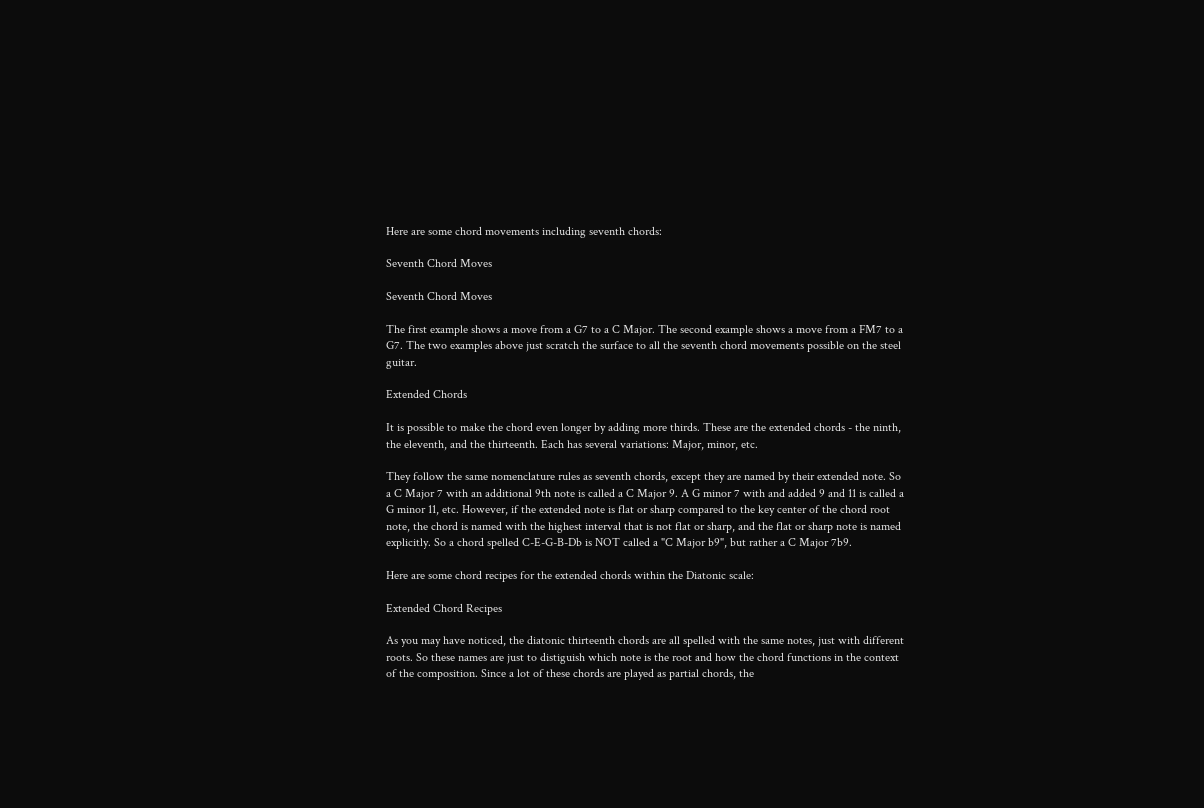Here are some chord movements including seventh chords:

Seventh Chord Moves

Seventh Chord Moves

The first example shows a move from a G7 to a C Major. The second example shows a move from a FM7 to a G7. The two examples above just scratch the surface to all the seventh chord movements possible on the steel guitar.

Extended Chords

It is possible to make the chord even longer by adding more thirds. These are the extended chords - the ninth, the eleventh, and the thirteenth. Each has several variations: Major, minor, etc.

They follow the same nomenclature rules as seventh chords, except they are named by their extended note. So a C Major 7 with an additional 9th note is called a C Major 9. A G minor 7 with and added 9 and 11 is called a G minor 11, etc. However, if the extended note is flat or sharp compared to the key center of the chord root note, the chord is named with the highest interval that is not flat or sharp, and the flat or sharp note is named explicitly. So a chord spelled C-E-G-B-Db is NOT called a "C Major b9", but rather a C Major 7b9.

Here are some chord recipes for the extended chords within the Diatonic scale:

Extended Chord Recipes

As you may have noticed, the diatonic thirteenth chords are all spelled with the same notes, just with different roots. So these names are just to distiguish which note is the root and how the chord functions in the context of the composition. Since a lot of these chords are played as partial chords, the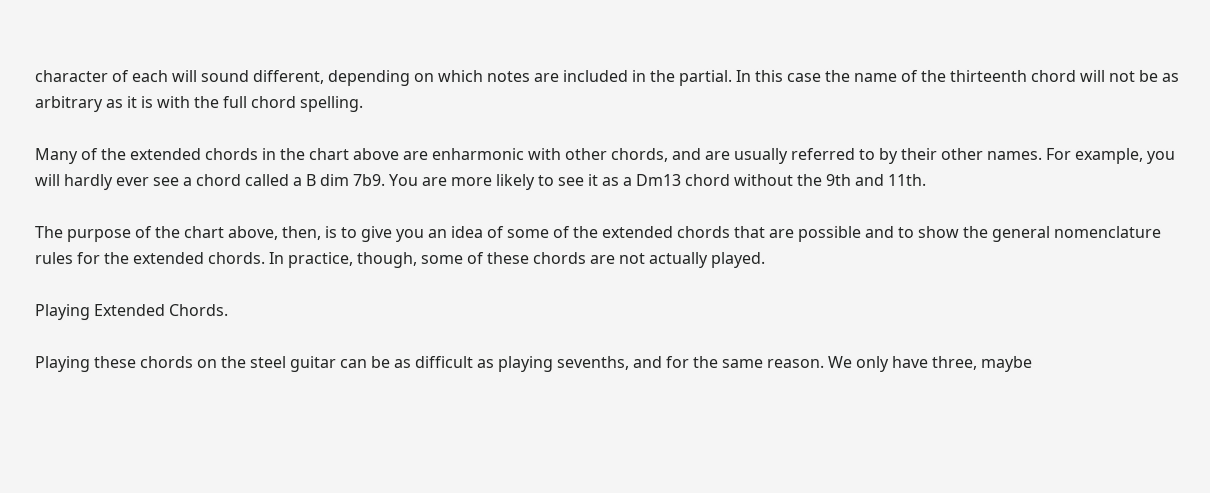character of each will sound different, depending on which notes are included in the partial. In this case the name of the thirteenth chord will not be as arbitrary as it is with the full chord spelling.

Many of the extended chords in the chart above are enharmonic with other chords, and are usually referred to by their other names. For example, you will hardly ever see a chord called a B dim 7b9. You are more likely to see it as a Dm13 chord without the 9th and 11th.

The purpose of the chart above, then, is to give you an idea of some of the extended chords that are possible and to show the general nomenclature rules for the extended chords. In practice, though, some of these chords are not actually played.

Playing Extended Chords.

Playing these chords on the steel guitar can be as difficult as playing sevenths, and for the same reason. We only have three, maybe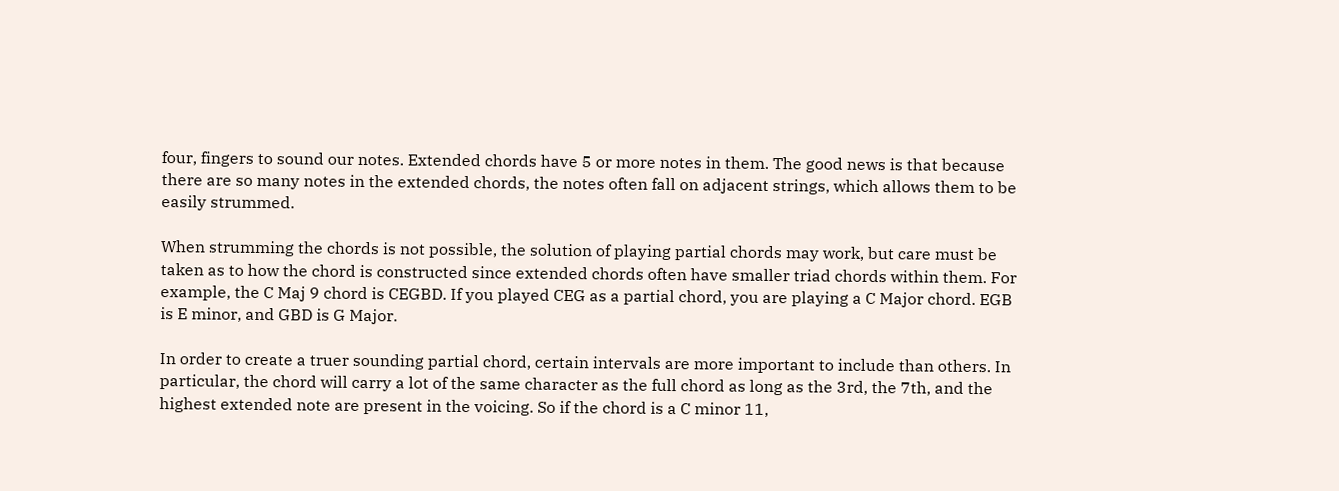four, fingers to sound our notes. Extended chords have 5 or more notes in them. The good news is that because there are so many notes in the extended chords, the notes often fall on adjacent strings, which allows them to be easily strummed.

When strumming the chords is not possible, the solution of playing partial chords may work, but care must be taken as to how the chord is constructed since extended chords often have smaller triad chords within them. For example, the C Maj 9 chord is CEGBD. If you played CEG as a partial chord, you are playing a C Major chord. EGB is E minor, and GBD is G Major.

In order to create a truer sounding partial chord, certain intervals are more important to include than others. In particular, the chord will carry a lot of the same character as the full chord as long as the 3rd, the 7th, and the highest extended note are present in the voicing. So if the chord is a C minor 11,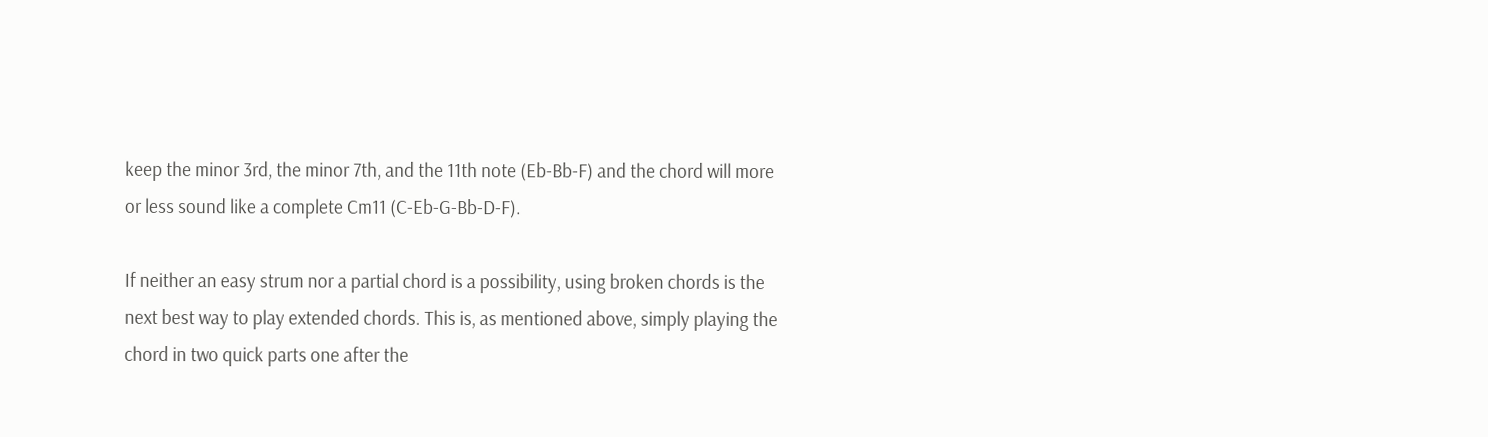keep the minor 3rd, the minor 7th, and the 11th note (Eb-Bb-F) and the chord will more or less sound like a complete Cm11 (C-Eb-G-Bb-D-F).

If neither an easy strum nor a partial chord is a possibility, using broken chords is the next best way to play extended chords. This is, as mentioned above, simply playing the chord in two quick parts one after the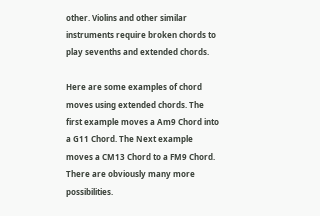other. Violins and other similar instruments require broken chords to play sevenths and extended chords.

Here are some examples of chord moves using extended chords. The first example moves a Am9 Chord into a G11 Chord. The Next example moves a CM13 Chord to a FM9 Chord. There are obviously many more possibilities.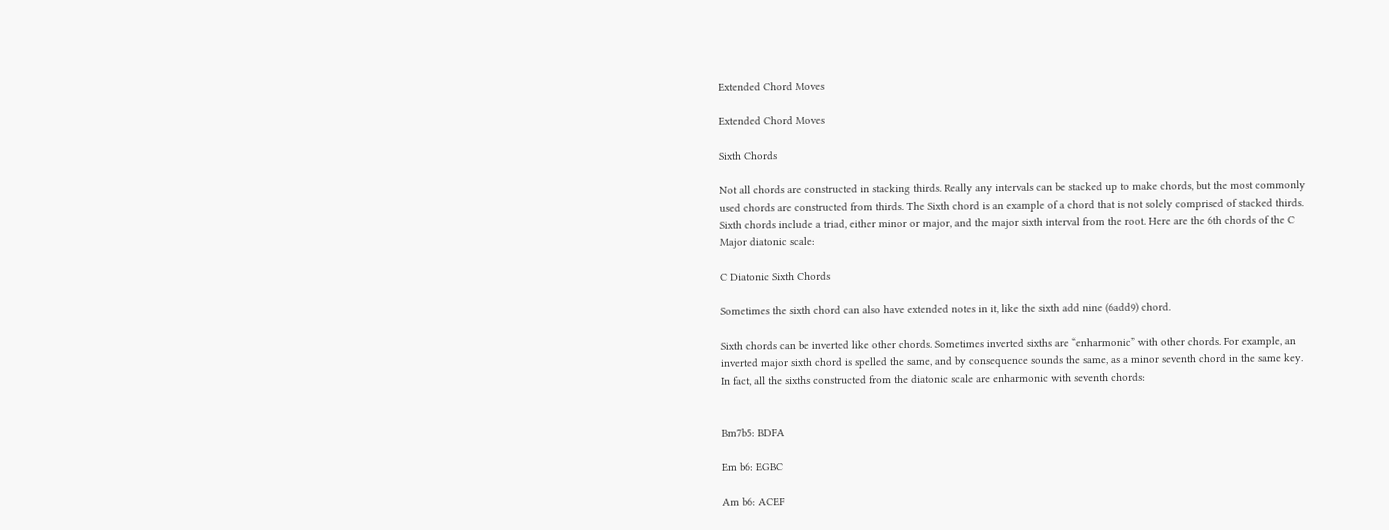Extended Chord Moves

Extended Chord Moves

Sixth Chords

Not all chords are constructed in stacking thirds. Really any intervals can be stacked up to make chords, but the most commonly used chords are constructed from thirds. The Sixth chord is an example of a chord that is not solely comprised of stacked thirds. Sixth chords include a triad, either minor or major, and the major sixth interval from the root. Here are the 6th chords of the C Major diatonic scale:

C Diatonic Sixth Chords

Sometimes the sixth chord can also have extended notes in it, like the sixth add nine (6add9) chord.

Sixth chords can be inverted like other chords. Sometimes inverted sixths are “enharmonic” with other chords. For example, an inverted major sixth chord is spelled the same, and by consequence sounds the same, as a minor seventh chord in the same key. In fact, all the sixths constructed from the diatonic scale are enharmonic with seventh chords:


Bm7b5: BDFA

Em b6: EGBC

Am b6: ACEF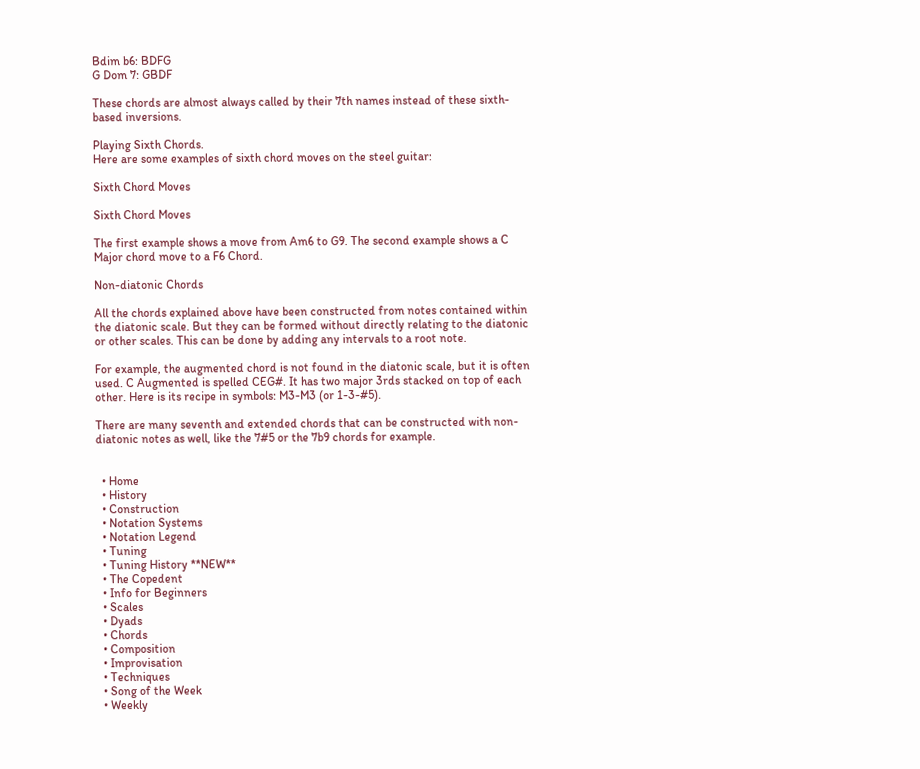Bdim b6: BDFG
G Dom 7: GBDF

These chords are almost always called by their 7th names instead of these sixth-based inversions.

Playing Sixth Chords.
Here are some examples of sixth chord moves on the steel guitar:

Sixth Chord Moves

Sixth Chord Moves

The first example shows a move from Am6 to G9. The second example shows a C Major chord move to a F6 Chord.

Non-diatonic Chords

All the chords explained above have been constructed from notes contained within the diatonic scale. But they can be formed without directly relating to the diatonic or other scales. This can be done by adding any intervals to a root note.

For example, the augmented chord is not found in the diatonic scale, but it is often used. C Augmented is spelled CEG#. It has two major 3rds stacked on top of each other. Here is its recipe in symbols: M3-M3 (or 1-3-#5).

There are many seventh and extended chords that can be constructed with non-diatonic notes as well, like the 7#5 or the 7b9 chords for example.


  • Home
  • History
  • Construction
  • Notation Systems
  • Notation Legend
  • Tuning
  • Tuning History **NEW**
  • The Copedent
  • Info for Beginners
  • Scales
  • Dyads
  • Chords
  • Composition
  • Improvisation
  • Techniques
  • Song of the Week
  • Weekly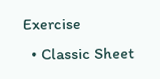Exercise
  • Classic Sheet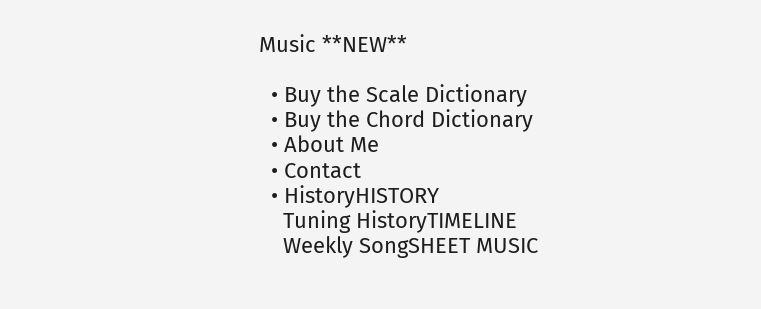Music **NEW**

  • Buy the Scale Dictionary
  • Buy the Chord Dictionary
  • About Me
  • Contact
  • HistoryHISTORY
    Tuning HistoryTIMELINE
    Weekly SongSHEET MUSIC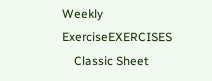Weekly ExerciseEXERCISES
    Classic Sheet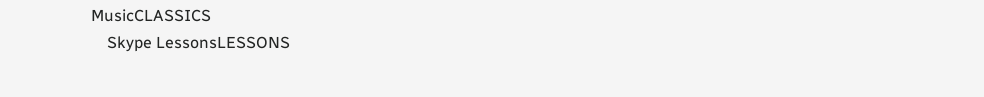MusicCLASSICS
    Skype LessonsLESSONS